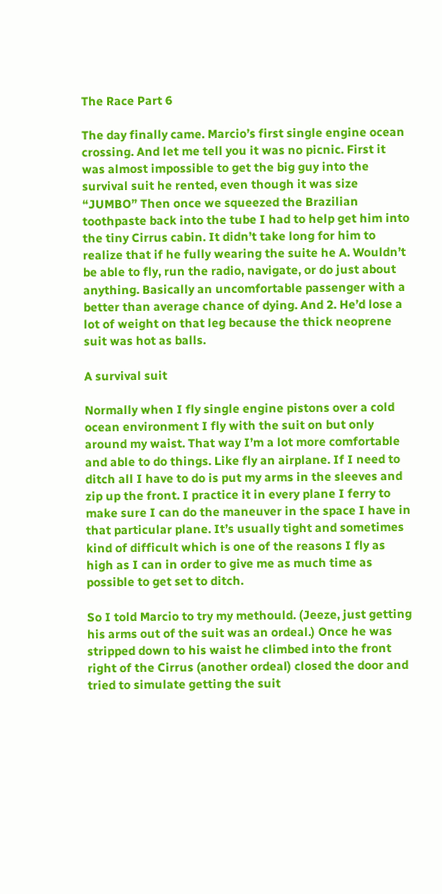The Race Part 6

The day finally came. Marcio’s first single engine ocean crossing. And let me tell you it was no picnic. First it was almost impossible to get the big guy into the survival suit he rented, even though it was size “JUMBO” Then once we squeezed the Brazilian toothpaste back into the tube I had to help get him into the tiny Cirrus cabin. It didn’t take long for him to realize that if he fully wearing the suite he A. Wouldn’t be able to fly, run the radio, navigate, or do just about anything. Basically an uncomfortable passenger with a better than average chance of dying. And 2. He’d lose a lot of weight on that leg because the thick neoprene suit was hot as balls.

A survival suit

Normally when I fly single engine pistons over a cold ocean environment I fly with the suit on but only around my waist. That way I’m a lot more comfortable and able to do things. Like fly an airplane. If I need to ditch all I have to do is put my arms in the sleeves and zip up the front. I practice it in every plane I ferry to make sure I can do the maneuver in the space I have in that particular plane. It’s usually tight and sometimes kind of difficult which is one of the reasons I fly as high as I can in order to give me as much time as possible to get set to ditch.

So I told Marcio to try my methould. (Jeeze, just getting his arms out of the suit was an ordeal.) Once he was stripped down to his waist he climbed into the front right of the Cirrus (another ordeal) closed the door and tried to simulate getting the suit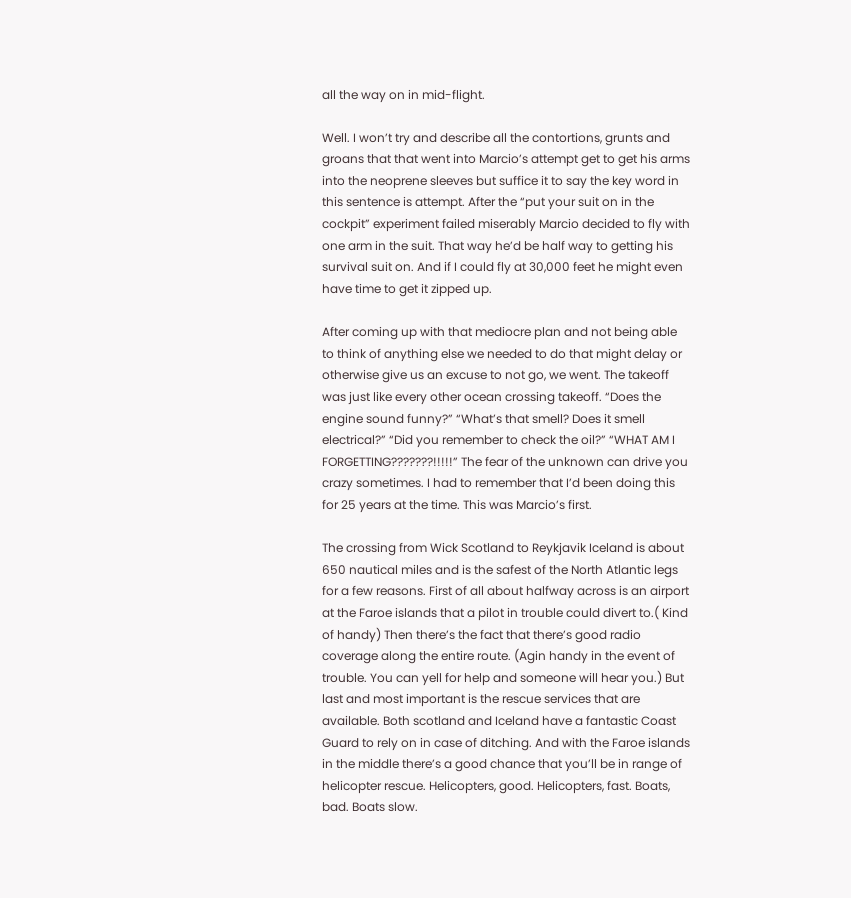all the way on in mid-flight.

Well. I won’t try and describe all the contortions, grunts and groans that that went into Marcio’s attempt get to get his arms into the neoprene sleeves but suffice it to say the key word in this sentence is attempt. After the “put your suit on in the cockpit” experiment failed miserably Marcio decided to fly with one arm in the suit. That way he’d be half way to getting his survival suit on. And if I could fly at 30,000 feet he might even have time to get it zipped up.

After coming up with that mediocre plan and not being able to think of anything else we needed to do that might delay or otherwise give us an excuse to not go, we went. The takeoff was just like every other ocean crossing takeoff. “Does the engine sound funny?” “What’s that smell? Does it smell electrical?” “Did you remember to check the oil?” “WHAT AM I FORGETTING???????!!!!!” The fear of the unknown can drive you crazy sometimes. I had to remember that I’d been doing this for 25 years at the time. This was Marcio’s first.

The crossing from Wick Scotland to Reykjavik Iceland is about 650 nautical miles and is the safest of the North Atlantic legs for a few reasons. First of all about halfway across is an airport at the Faroe islands that a pilot in trouble could divert to.( Kind of handy) Then there’s the fact that there’s good radio coverage along the entire route. (Agin handy in the event of trouble. You can yell for help and someone will hear you.) But last and most important is the rescue services that are available. Both scotland and Iceland have a fantastic Coast Guard to rely on in case of ditching. And with the Faroe islands in the middle there’s a good chance that you’ll be in range of helicopter rescue. Helicopters, good. Helicopters, fast. Boats, bad. Boats slow.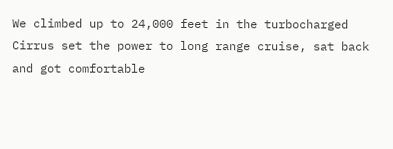We climbed up to 24,000 feet in the turbocharged Cirrus set the power to long range cruise, sat back and got comfortable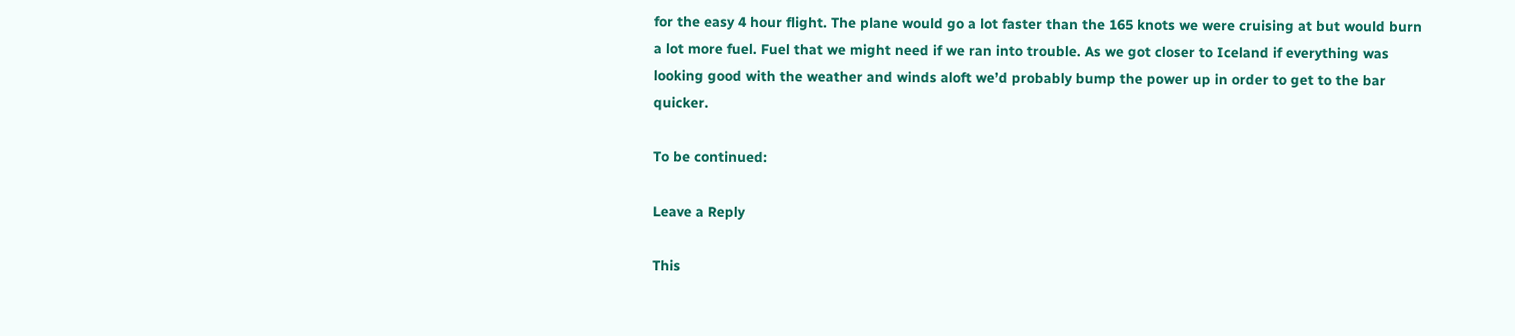for the easy 4 hour flight. The plane would go a lot faster than the 165 knots we were cruising at but would burn a lot more fuel. Fuel that we might need if we ran into trouble. As we got closer to Iceland if everything was looking good with the weather and winds aloft we’d probably bump the power up in order to get to the bar quicker.

To be continued:

Leave a Reply

This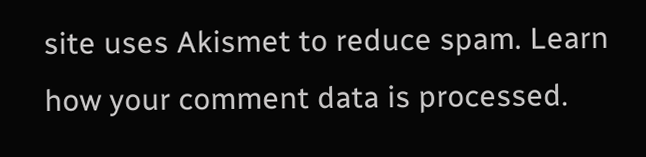site uses Akismet to reduce spam. Learn how your comment data is processed.